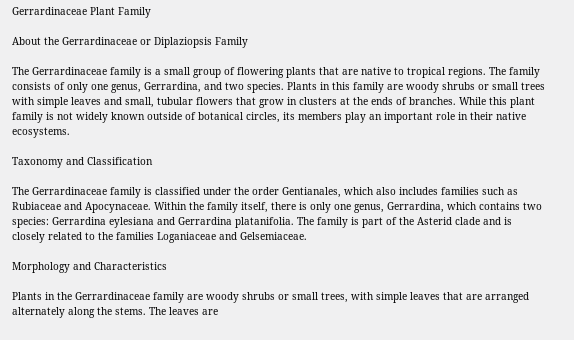Gerrardinaceae Plant Family

About the Gerrardinaceae or Diplaziopsis Family

The Gerrardinaceae family is a small group of flowering plants that are native to tropical regions. The family consists of only one genus, Gerrardina, and two species. Plants in this family are woody shrubs or small trees with simple leaves and small, tubular flowers that grow in clusters at the ends of branches. While this plant family is not widely known outside of botanical circles, its members play an important role in their native ecosystems.

Taxonomy and Classification

The Gerrardinaceae family is classified under the order Gentianales, which also includes families such as Rubiaceae and Apocynaceae. Within the family itself, there is only one genus, Gerrardina, which contains two species: Gerrardina eylesiana and Gerrardina platanifolia. The family is part of the Asterid clade and is closely related to the families Loganiaceae and Gelsemiaceae.

Morphology and Characteristics

Plants in the Gerrardinaceae family are woody shrubs or small trees, with simple leaves that are arranged alternately along the stems. The leaves are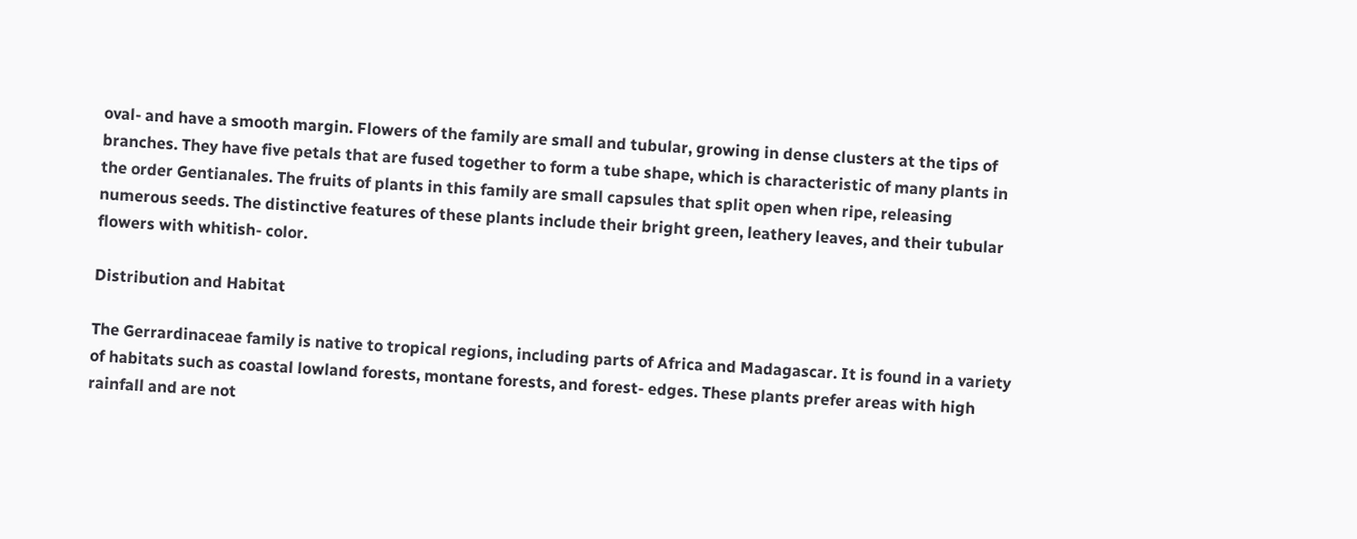oval- and have a smooth margin. Flowers of the family are small and tubular, growing in dense clusters at the tips of branches. They have five petals that are fused together to form a tube shape, which is characteristic of many plants in the order Gentianales. The fruits of plants in this family are small capsules that split open when ripe, releasing numerous seeds. The distinctive features of these plants include their bright green, leathery leaves, and their tubular flowers with whitish- color.

Distribution and Habitat

The Gerrardinaceae family is native to tropical regions, including parts of Africa and Madagascar. It is found in a variety of habitats such as coastal lowland forests, montane forests, and forest- edges. These plants prefer areas with high rainfall and are not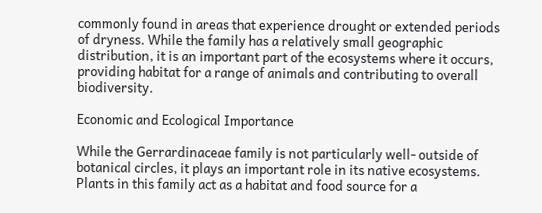commonly found in areas that experience drought or extended periods of dryness. While the family has a relatively small geographic distribution, it is an important part of the ecosystems where it occurs, providing habitat for a range of animals and contributing to overall biodiversity.

Economic and Ecological Importance

While the Gerrardinaceae family is not particularly well- outside of botanical circles, it plays an important role in its native ecosystems. Plants in this family act as a habitat and food source for a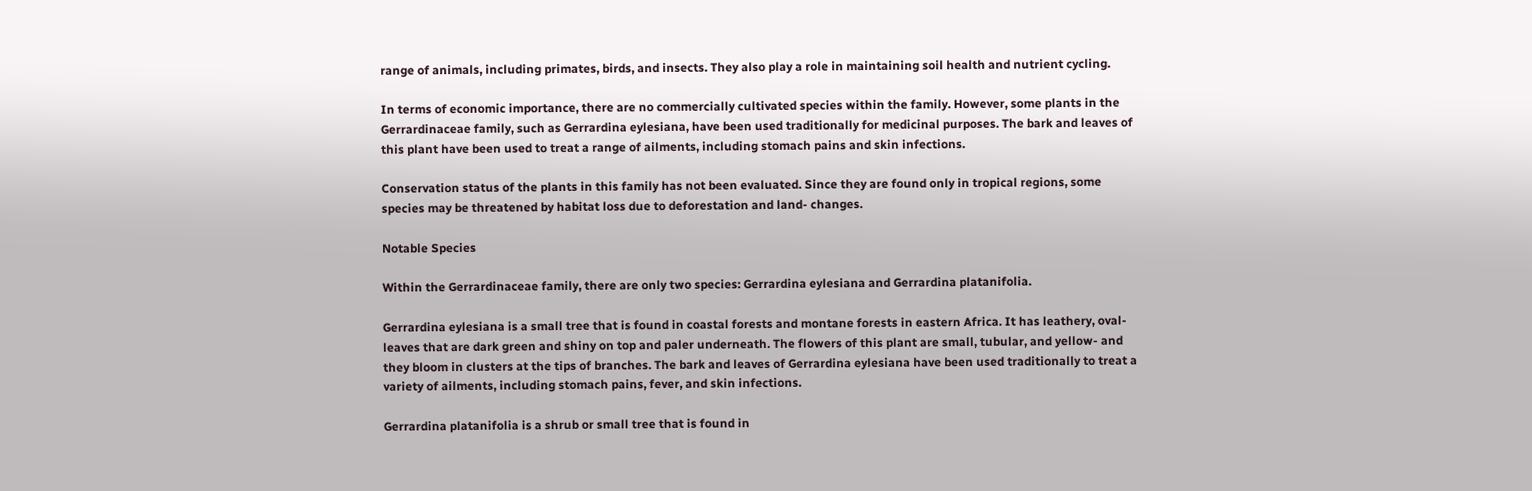range of animals, including primates, birds, and insects. They also play a role in maintaining soil health and nutrient cycling.

In terms of economic importance, there are no commercially cultivated species within the family. However, some plants in the Gerrardinaceae family, such as Gerrardina eylesiana, have been used traditionally for medicinal purposes. The bark and leaves of this plant have been used to treat a range of ailments, including stomach pains and skin infections.

Conservation status of the plants in this family has not been evaluated. Since they are found only in tropical regions, some species may be threatened by habitat loss due to deforestation and land- changes.

Notable Species

Within the Gerrardinaceae family, there are only two species: Gerrardina eylesiana and Gerrardina platanifolia.

Gerrardina eylesiana is a small tree that is found in coastal forests and montane forests in eastern Africa. It has leathery, oval- leaves that are dark green and shiny on top and paler underneath. The flowers of this plant are small, tubular, and yellow- and they bloom in clusters at the tips of branches. The bark and leaves of Gerrardina eylesiana have been used traditionally to treat a variety of ailments, including stomach pains, fever, and skin infections.

Gerrardina platanifolia is a shrub or small tree that is found in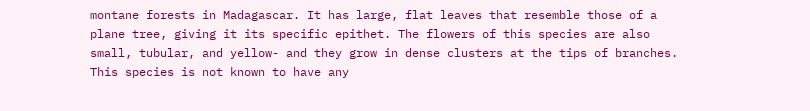montane forests in Madagascar. It has large, flat leaves that resemble those of a plane tree, giving it its specific epithet. The flowers of this species are also small, tubular, and yellow- and they grow in dense clusters at the tips of branches. This species is not known to have any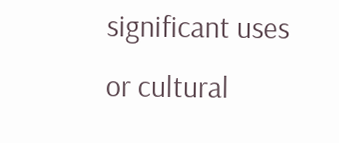significant uses or cultural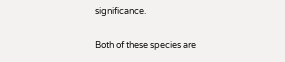significance.

Both of these species are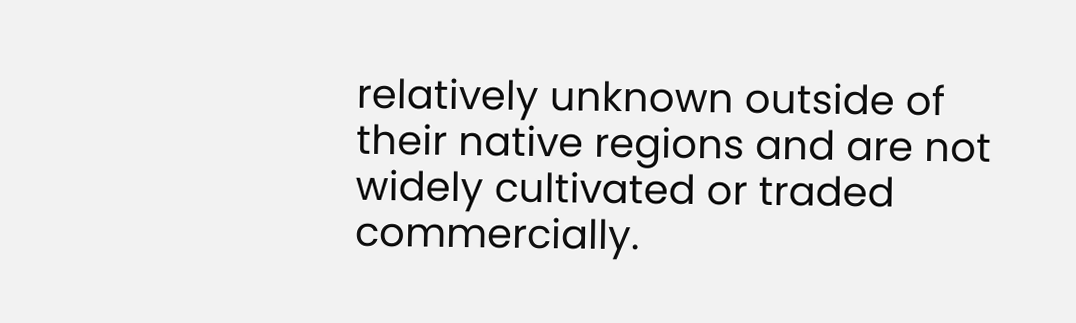relatively unknown outside of their native regions and are not widely cultivated or traded commercially.